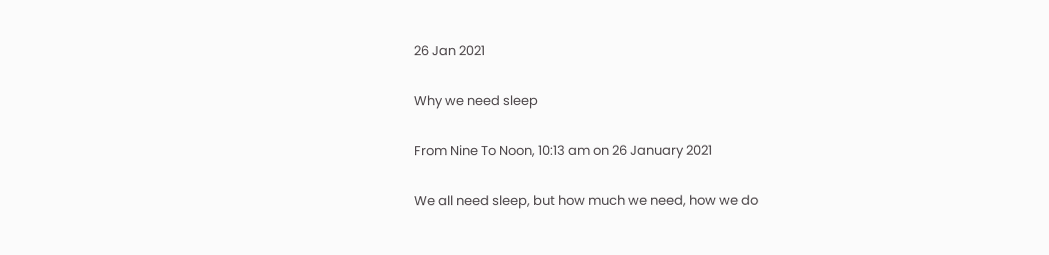26 Jan 2021

Why we need sleep

From Nine To Noon, 10:13 am on 26 January 2021

We all need sleep, but how much we need, how we do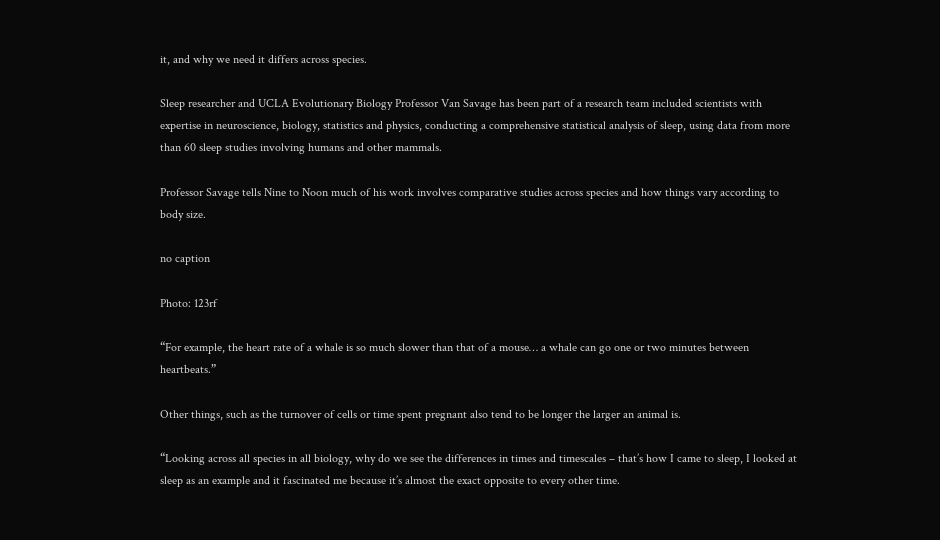it, and why we need it differs across species.

Sleep researcher and UCLA Evolutionary Biology Professor Van Savage has been part of a research team included scientists with expertise in neuroscience, biology, statistics and physics, conducting a comprehensive statistical analysis of sleep, using data from more than 60 sleep studies involving humans and other mammals.

Professor Savage tells Nine to Noon much of his work involves comparative studies across species and how things vary according to body size.

no caption

Photo: 123rf

“For example, the heart rate of a whale is so much slower than that of a mouse… a whale can go one or two minutes between heartbeats.”

Other things, such as the turnover of cells or time spent pregnant also tend to be longer the larger an animal is.

“Looking across all species in all biology, why do we see the differences in times and timescales – that’s how I came to sleep, I looked at sleep as an example and it fascinated me because it’s almost the exact opposite to every other time.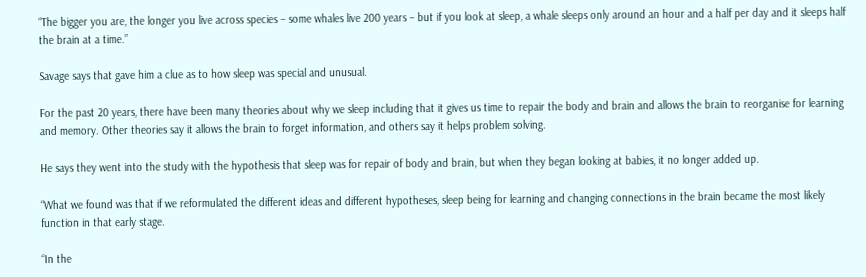“The bigger you are, the longer you live across species – some whales live 200 years – but if you look at sleep, a whale sleeps only around an hour and a half per day and it sleeps half the brain at a time.”

Savage says that gave him a clue as to how sleep was special and unusual.

For the past 20 years, there have been many theories about why we sleep including that it gives us time to repair the body and brain and allows the brain to reorganise for learning and memory. Other theories say it allows the brain to forget information, and others say it helps problem solving.

He says they went into the study with the hypothesis that sleep was for repair of body and brain, but when they began looking at babies, it no longer added up.

“What we found was that if we reformulated the different ideas and different hypotheses, sleep being for learning and changing connections in the brain became the most likely function in that early stage.

“In the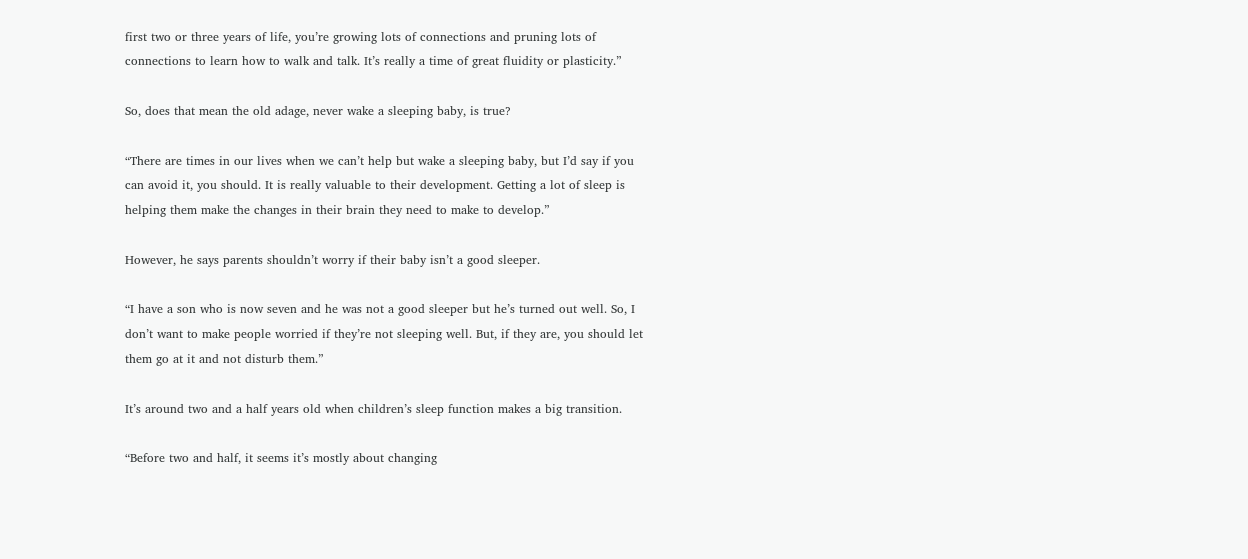first two or three years of life, you’re growing lots of connections and pruning lots of connections to learn how to walk and talk. It’s really a time of great fluidity or plasticity.”

So, does that mean the old adage, never wake a sleeping baby, is true?

“There are times in our lives when we can’t help but wake a sleeping baby, but I’d say if you can avoid it, you should. It is really valuable to their development. Getting a lot of sleep is helping them make the changes in their brain they need to make to develop.”

However, he says parents shouldn’t worry if their baby isn’t a good sleeper.

“I have a son who is now seven and he was not a good sleeper but he’s turned out well. So, I don’t want to make people worried if they’re not sleeping well. But, if they are, you should let them go at it and not disturb them.”

It’s around two and a half years old when children’s sleep function makes a big transition.

“Before two and half, it seems it’s mostly about changing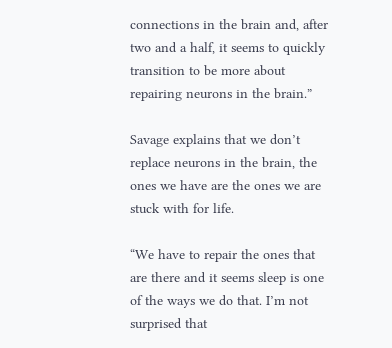connections in the brain and, after two and a half, it seems to quickly transition to be more about repairing neurons in the brain.”

Savage explains that we don’t replace neurons in the brain, the ones we have are the ones we are stuck with for life.

“We have to repair the ones that are there and it seems sleep is one of the ways we do that. I’m not surprised that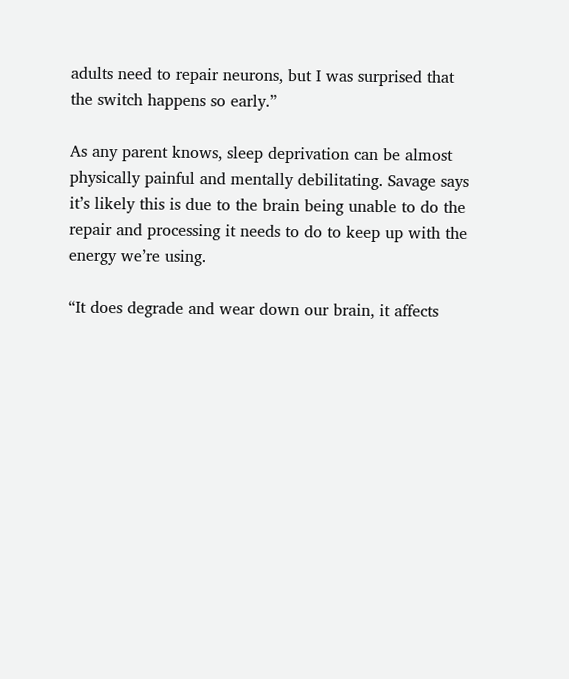adults need to repair neurons, but I was surprised that the switch happens so early.”

As any parent knows, sleep deprivation can be almost physically painful and mentally debilitating. Savage says it’s likely this is due to the brain being unable to do the repair and processing it needs to do to keep up with the energy we’re using.

“It does degrade and wear down our brain, it affects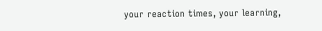your reaction times, your learning,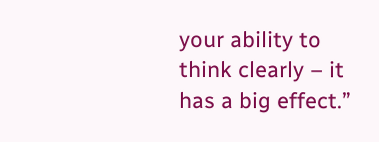your ability to think clearly – it has a big effect.”